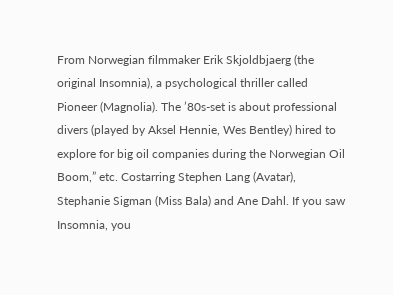From Norwegian filmmaker Erik Skjoldbjaerg (the original Insomnia), a psychological thriller called Pioneer (Magnolia). The ’80s-set is about professional divers (played by Aksel Hennie, Wes Bentley) hired to explore for big oil companies during the Norwegian Oil Boom,” etc. Costarring Stephen Lang (Avatar), Stephanie Sigman (Miss Bala) and Ane Dahl. If you saw Insomnia, you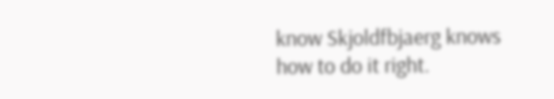know Skjoldfbjaerg knows how to do it right.